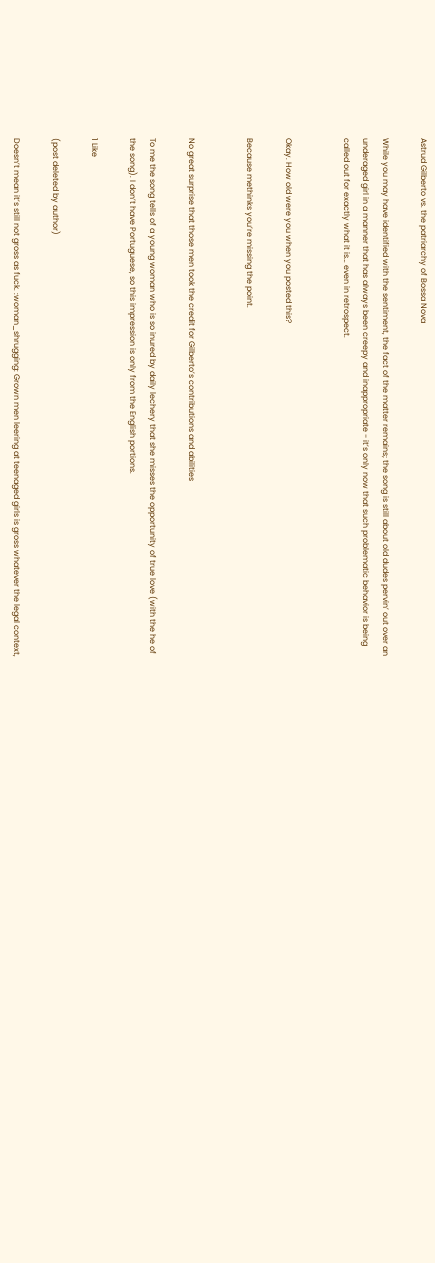Astrud Gilberto vs. the patriarchy of Bossa Nova

While you may have identified with the sentiment, the fact of the matter remains; the song is still about old dudes pervin’ out over an underaged girl in a manner that has always been creepy and inappropriate - it’s only now that such problematic behavior is being called out for exactly what it is… even in retrospect.


Okay. How old were you when you posted this?

Because methinks you’re missing the point.


No great surprise that those men took the credit for Gilberto’s contributions and abilities

To me the song tells of a young woman who is so inured by daily lechery that she misses the opportunity of true love (with the he of the song). I don’t have Portuguese, so this impression is only from the English portions.

1 Like

(post deleted by author)

Doesn’t mean it’s still not gross as fuck. :woman_shrugging: Grown men leering at teenaged girls is gross whatever the legal context,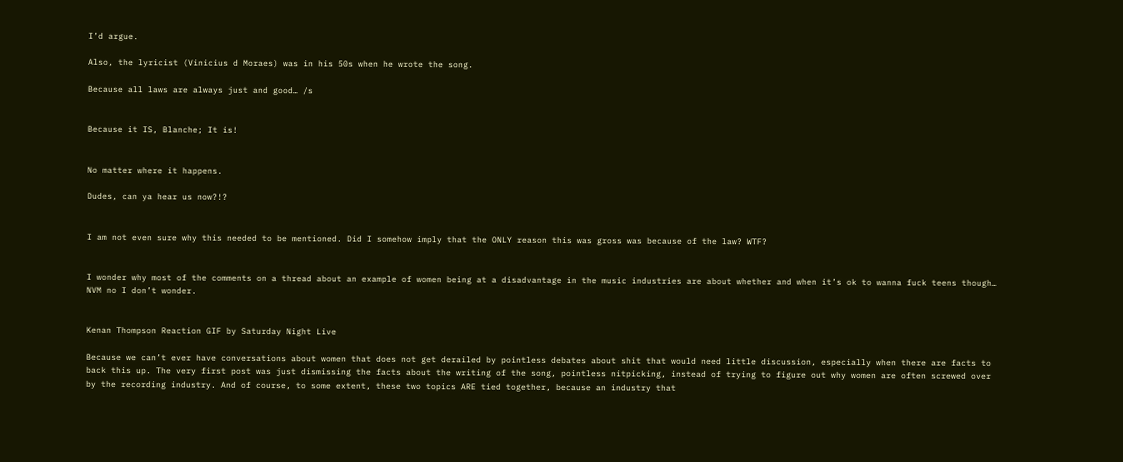I’d argue.

Also, the lyricist (Vinicius d Moraes) was in his 50s when he wrote the song.

Because all laws are always just and good… /s


Because it IS, Blanche; It is!


No matter where it happens.

Dudes, can ya hear us now?!?


I am not even sure why this needed to be mentioned. Did I somehow imply that the ONLY reason this was gross was because of the law? WTF?


I wonder why most of the comments on a thread about an example of women being at a disadvantage in the music industries are about whether and when it’s ok to wanna fuck teens though… NVM no I don’t wonder.


Kenan Thompson Reaction GIF by Saturday Night Live

Because we can’t ever have conversations about women that does not get derailed by pointless debates about shit that would need little discussion, especially when there are facts to back this up. The very first post was just dismissing the facts about the writing of the song, pointless nitpicking, instead of trying to figure out why women are often screwed over by the recording industry. And of course, to some extent, these two topics ARE tied together, because an industry that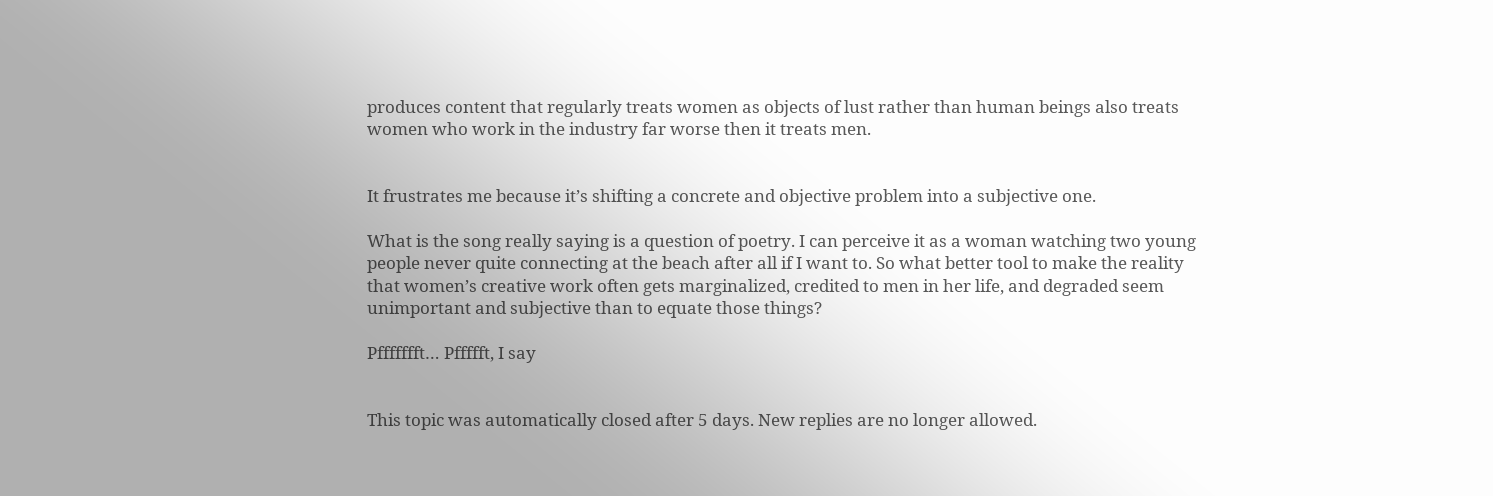produces content that regularly treats women as objects of lust rather than human beings also treats women who work in the industry far worse then it treats men.


It frustrates me because it’s shifting a concrete and objective problem into a subjective one.

What is the song really saying is a question of poetry. I can perceive it as a woman watching two young people never quite connecting at the beach after all if I want to. So what better tool to make the reality that women’s creative work often gets marginalized, credited to men in her life, and degraded seem unimportant and subjective than to equate those things?

Pffffffft… Pffffft, I say


This topic was automatically closed after 5 days. New replies are no longer allowed.